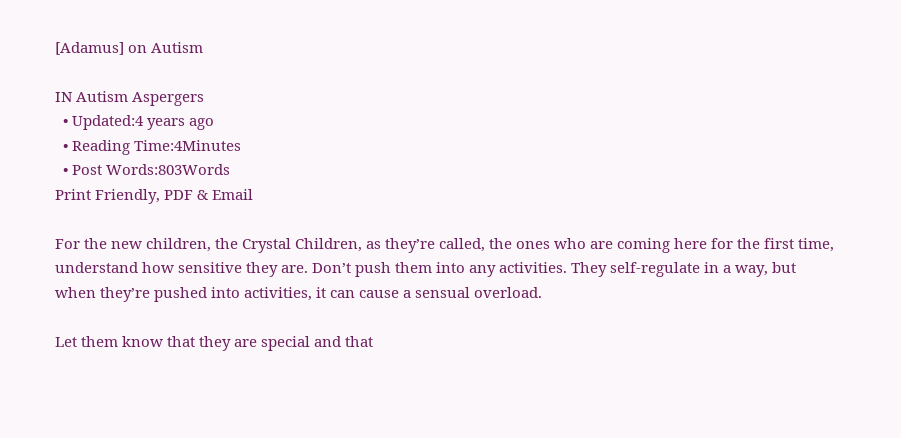[Adamus] on Autism

IN Autism Aspergers
  • Updated:4 years ago
  • Reading Time:4Minutes
  • Post Words:803Words
Print Friendly, PDF & Email

For the new children, the Crystal Children, as they’re called, the ones who are coming here for the first time, understand how sensitive they are. Don’t push them into any activities. They self-regulate in a way, but when they’re pushed into activities, it can cause a sensual overload.

Let them know that they are special and that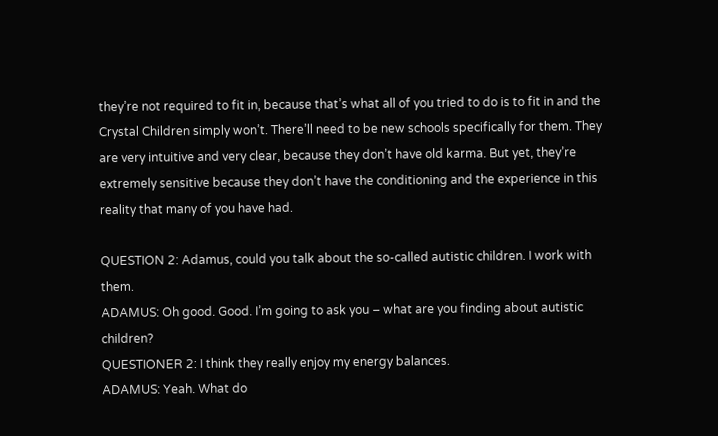they’re not required to fit in, because that’s what all of you tried to do is to fit in and the Crystal Children simply won’t. There’ll need to be new schools specifically for them. They are very intuitive and very clear, because they don’t have old karma. But yet, they’re extremely sensitive because they don’t have the conditioning and the experience in this reality that many of you have had.

QUESTION 2: Adamus, could you talk about the so-called autistic children. I work with them.
ADAMUS: Oh good. Good. I’m going to ask you – what are you finding about autistic children?
QUESTIONER 2: I think they really enjoy my energy balances.
ADAMUS: Yeah. What do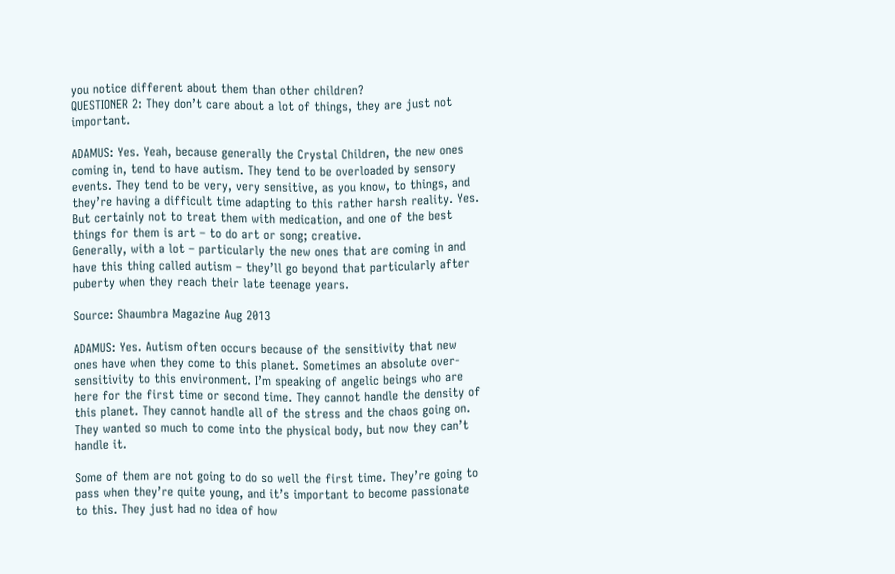you notice different about them than other children?
QUESTIONER 2: They don’t care about a lot of things, they are just not important.

ADAMUS: Yes. Yeah, because generally the Crystal Children, the new ones coming in, tend to have autism. They tend to be overloaded by sensory events. They tend to be very, very sensitive, as you know, to things, and they’re having a difficult time adapting to this rather harsh reality. Yes. But certainly not to treat them with medication, and one of the best things for them is art – to do art or song; creative.
Generally, with a lot – particularly the new ones that are coming in and have this thing called autism – they’ll go beyond that particularly after puberty when they reach their late teenage years.

Source: Shaumbra Magazine Aug 2013

ADAMUS: Yes. Autism often occurs because of the sensitivity that new ones have when they come to this planet. Sometimes an absolute over-sensitivity to this environment. I’m speaking of angelic beings who are here for the first time or second time. They cannot handle the density of this planet. They cannot handle all of the stress and the chaos going on. They wanted so much to come into the physical body, but now they can’t handle it.

Some of them are not going to do so well the first time. They’re going to pass when they’re quite young, and it’s important to become passionate to this. They just had no idea of how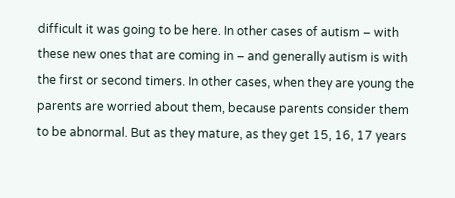difficult it was going to be here. In other cases of autism – with these new ones that are coming in – and generally autism is with the first or second timers. In other cases, when they are young the parents are worried about them, because parents consider them to be abnormal. But as they mature, as they get 15, 16, 17 years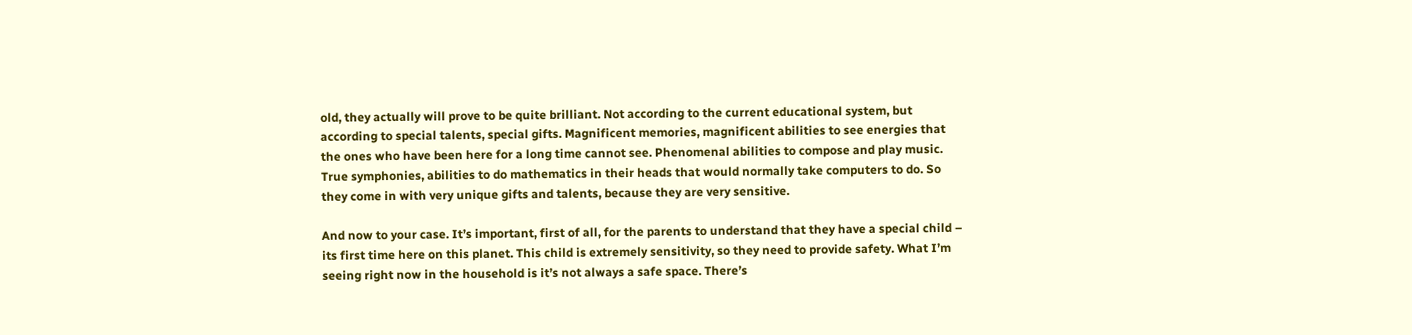old, they actually will prove to be quite brilliant. Not according to the current educational system, but according to special talents, special gifts. Magnificent memories, magnificent abilities to see energies that the ones who have been here for a long time cannot see. Phenomenal abilities to compose and play music. True symphonies, abilities to do mathematics in their heads that would normally take computers to do. So they come in with very unique gifts and talents, because they are very sensitive.

And now to your case. It’s important, first of all, for the parents to understand that they have a special child – its first time here on this planet. This child is extremely sensitivity, so they need to provide safety. What I’m seeing right now in the household is it’s not always a safe space. There’s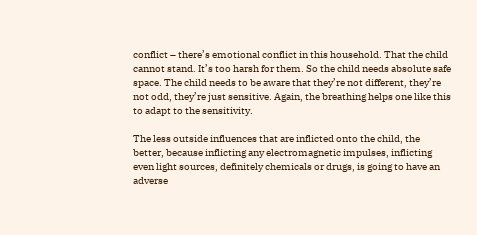conflict – there’s emotional conflict in this household. That the child cannot stand. It’s too harsh for them. So the child needs absolute safe space. The child needs to be aware that they’re not different, they’re not odd, they’re just sensitive. Again, the breathing helps one like this to adapt to the sensitivity.

The less outside influences that are inflicted onto the child, the better, because inflicting any electromagnetic impulses, inflicting even light sources, definitely chemicals or drugs, is going to have an adverse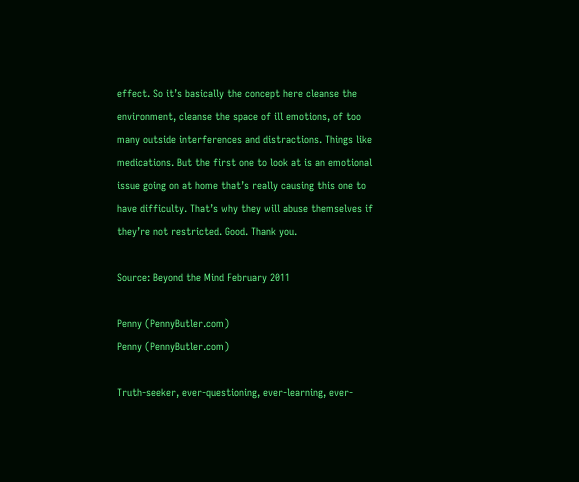effect. So it’s basically the concept here cleanse the environment, cleanse the space of ill emotions, of too many outside interferences and distractions. Things like medications. But the first one to look at is an emotional issue going on at home that’s really causing this one to have difficulty. That’s why they will abuse themselves if they’re not restricted. Good. Thank you.

Source: Beyond the Mind February 2011

Penny (PennyButler.com)
Penny (PennyButler.com)

Truth-seeker, ever-questioning, ever-learning, ever-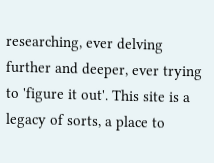researching, ever delving further and deeper, ever trying to 'figure it out'. This site is a legacy of sorts, a place to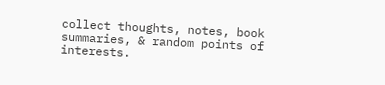collect thoughts, notes, book summaries, & random points of interests.